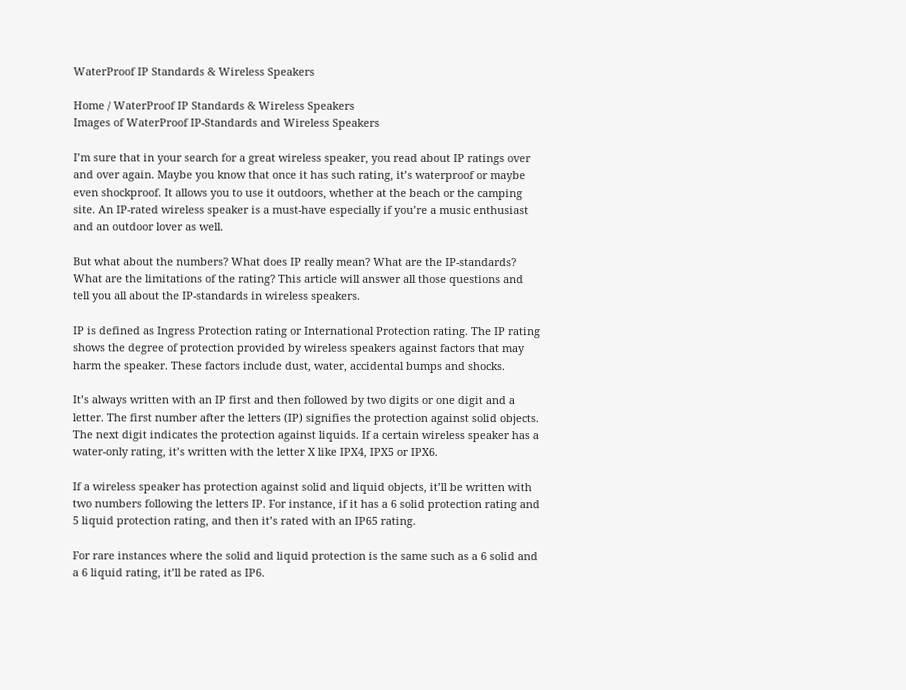WaterProof IP Standards & Wireless Speakers

Home / WaterProof IP Standards & Wireless Speakers
Images of WaterProof IP-Standards and Wireless Speakers

I’m sure that in your search for a great wireless speaker, you read about IP ratings over and over again. Maybe you know that once it has such rating, it’s waterproof or maybe even shockproof. It allows you to use it outdoors, whether at the beach or the camping site. An IP-rated wireless speaker is a must-have especially if you’re a music enthusiast and an outdoor lover as well.

But what about the numbers? What does IP really mean? What are the IP-standards? What are the limitations of the rating? This article will answer all those questions and tell you all about the IP-standards in wireless speakers.

IP is defined as Ingress Protection rating or International Protection rating. The IP rating shows the degree of protection provided by wireless speakers against factors that may harm the speaker. These factors include dust, water, accidental bumps and shocks.

It’s always written with an IP first and then followed by two digits or one digit and a letter. The first number after the letters (IP) signifies the protection against solid objects. The next digit indicates the protection against liquids. If a certain wireless speaker has a water-only rating, it’s written with the letter X like IPX4, IPX5 or IPX6.

If a wireless speaker has protection against solid and liquid objects, it’ll be written with two numbers following the letters IP. For instance, if it has a 6 solid protection rating and 5 liquid protection rating, and then it’s rated with an IP65 rating.

For rare instances where the solid and liquid protection is the same such as a 6 solid and a 6 liquid rating, it’ll be rated as IP6.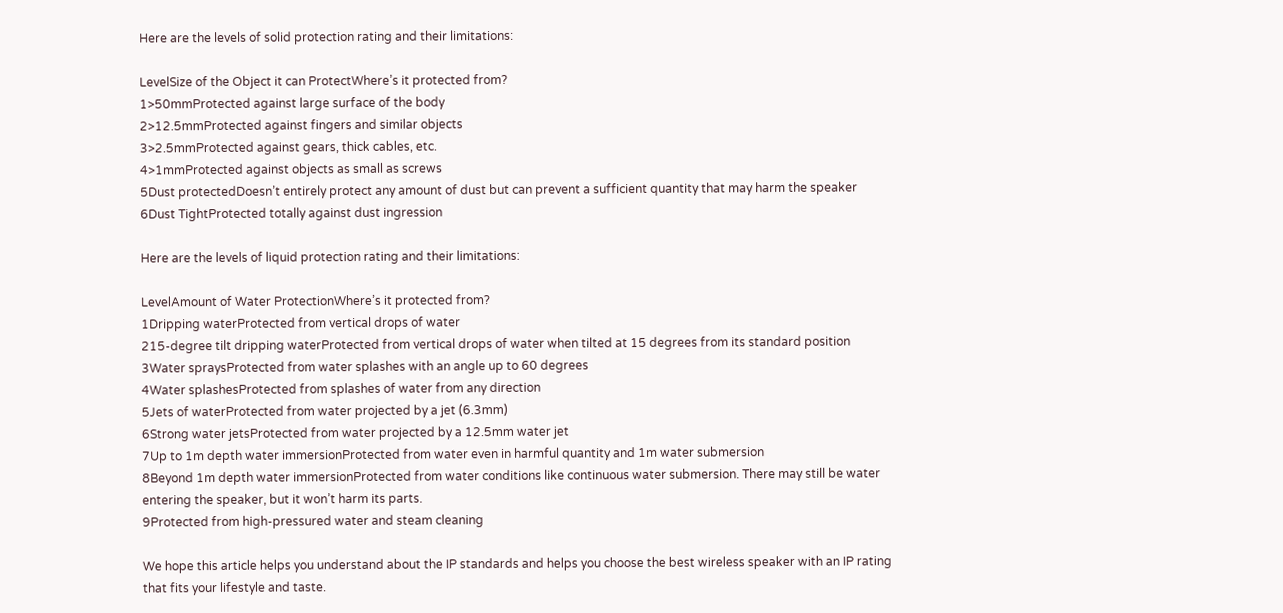Here are the levels of solid protection rating and their limitations:

LevelSize of the Object it can ProtectWhere’s it protected from?
1>50mmProtected against large surface of the body
2>12.5mmProtected against fingers and similar objects
3>2.5mmProtected against gears, thick cables, etc.
4>1mmProtected against objects as small as screws
5Dust protectedDoesn’t entirely protect any amount of dust but can prevent a sufficient quantity that may harm the speaker
6Dust TightProtected totally against dust ingression

Here are the levels of liquid protection rating and their limitations:

LevelAmount of Water ProtectionWhere’s it protected from?
1Dripping waterProtected from vertical drops of water
215-degree tilt dripping waterProtected from vertical drops of water when tilted at 15 degrees from its standard position
3Water spraysProtected from water splashes with an angle up to 60 degrees
4Water splashesProtected from splashes of water from any direction
5Jets of waterProtected from water projected by a jet (6.3mm)
6Strong water jetsProtected from water projected by a 12.5mm water jet
7Up to 1m depth water immersionProtected from water even in harmful quantity and 1m water submersion
8Beyond 1m depth water immersionProtected from water conditions like continuous water submersion. There may still be water entering the speaker, but it won’t harm its parts.
9Protected from high-pressured water and steam cleaning

We hope this article helps you understand about the IP standards and helps you choose the best wireless speaker with an IP rating that fits your lifestyle and taste.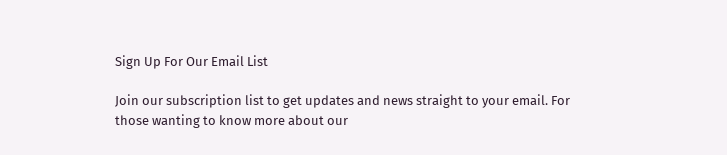Sign Up For Our Email List

Join our subscription list to get updates and news straight to your email. For those wanting to know more about our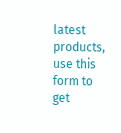latest products, use this form to get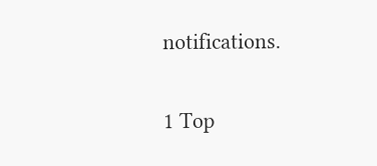notifications.

1 Top